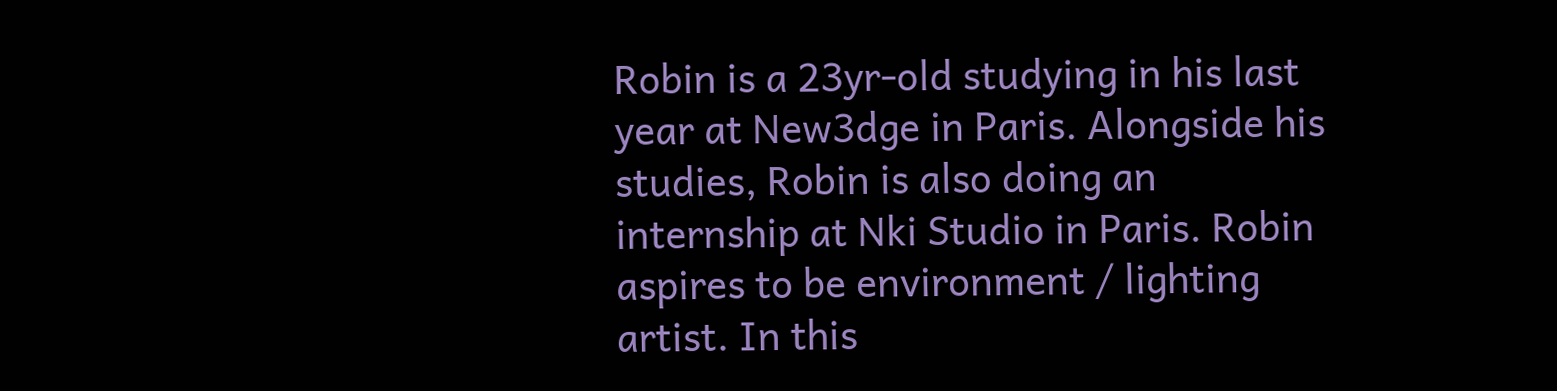Robin is a 23yr-old studying in his last year at New3dge in Paris. Alongside his studies, Robin is also doing an internship at Nki Studio in Paris. Robin aspires to be environment / lighting artist. In this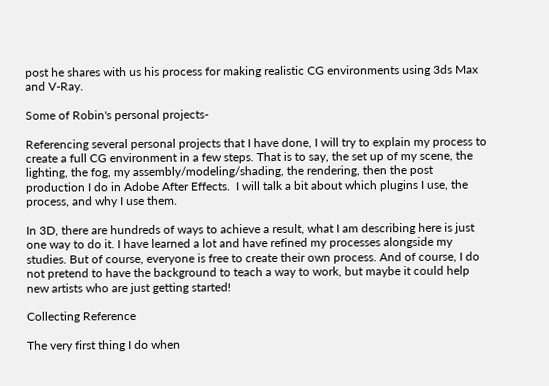post he shares with us his process for making realistic CG environments using 3ds Max and V-Ray.

Some of Robin's personal projects-

Referencing several personal projects that I have done, I will try to explain my process to create a full CG environment in a few steps. That is to say, the set up of my scene, the lighting, the fog, my assembly/modeling/shading, the rendering, then the post production I do in Adobe After Effects.  I will talk a bit about which plugins I use, the process, and why I use them.

In 3D, there are hundreds of ways to achieve a result, what I am describing here is just one way to do it. I have learned a lot and have refined my processes alongside my studies. But of course, everyone is free to create their own process. And of course, I do not pretend to have the background to teach a way to work, but maybe it could help new artists who are just getting started!

Collecting Reference

The very first thing I do when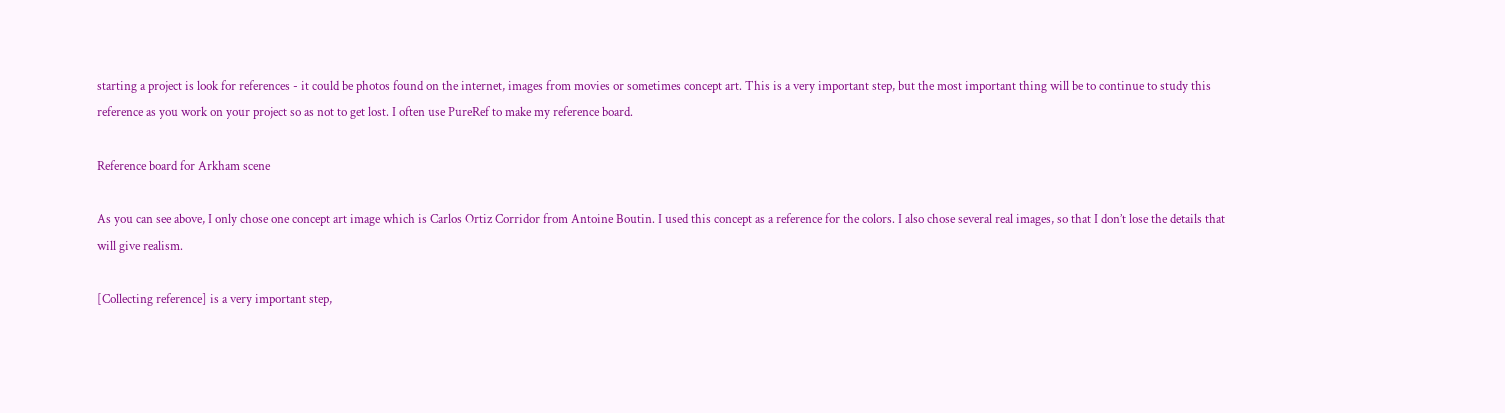starting a project is look for references - it could be photos found on the internet, images from movies or sometimes concept art. This is a very important step, but the most important thing will be to continue to study this reference as you work on your project so as not to get lost. I often use PureRef to make my reference board.

Reference board for Arkham scene

As you can see above, I only chose one concept art image which is Carlos Ortiz Corridor from Antoine Boutin. I used this concept as a reference for the colors. I also chose several real images, so that I don’t lose the details that will give realism.

[Collecting reference] is a very important step,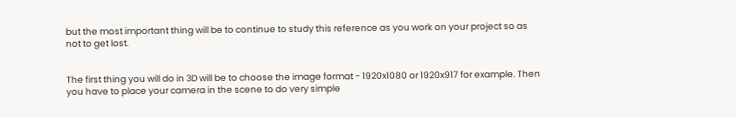but the most important thing will be to continue to study this reference as you work on your project so as not to get lost.


The first thing you will do in 3D will be to choose the image format - 1920x1080 or 1920x917 for example. Then you have to place your camera in the scene to do very simple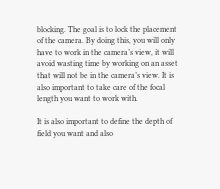blocking. The goal is to lock the placement of the camera. By doing this, you will only have to work in the camera’s view, it will avoid wasting time by working on an asset that will not be in the camera’s view. It is also important to take care of the focal length you want to work with.

It is also important to define the depth of field you want and also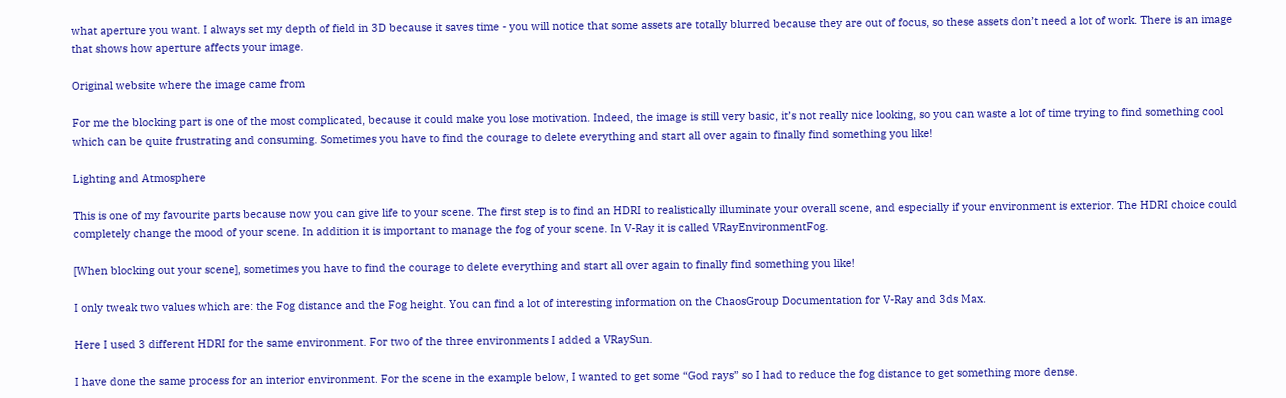what aperture you want. I always set my depth of field in 3D because it saves time - you will notice that some assets are totally blurred because they are out of focus, so these assets don’t need a lot of work. There is an image that shows how aperture affects your image.

Original website where the image came from

For me the blocking part is one of the most complicated, because it could make you lose motivation. Indeed, the image is still very basic, it’s not really nice looking, so you can waste a lot of time trying to find something cool which can be quite frustrating and consuming. Sometimes you have to find the courage to delete everything and start all over again to finally find something you like!

Lighting and Atmosphere

This is one of my favourite parts because now you can give life to your scene. The first step is to find an HDRI to realistically illuminate your overall scene, and especially if your environment is exterior. The HDRI choice could completely change the mood of your scene. In addition it is important to manage the fog of your scene. In V-Ray it is called VRayEnvironmentFog.

[When blocking out your scene], sometimes you have to find the courage to delete everything and start all over again to finally find something you like!

I only tweak two values which are: the Fog distance and the Fog height. You can find a lot of interesting information on the ChaosGroup Documentation for V-Ray and 3ds Max.

Here I used 3 different HDRI for the same environment. For two of the three environments I added a VRaySun.

I have done the same process for an interior environment. For the scene in the example below, I wanted to get some “God rays” so I had to reduce the fog distance to get something more dense.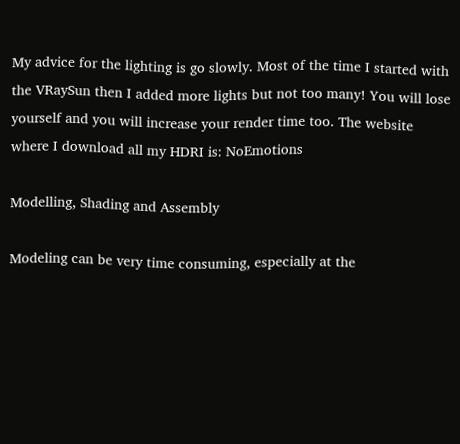My advice for the lighting is go slowly. Most of the time I started with the VRaySun then I added more lights but not too many! You will lose yourself and you will increase your render time too. The website where I download all my HDRI is: NoEmotions

Modelling, Shading and Assembly

Modeling can be very time consuming, especially at the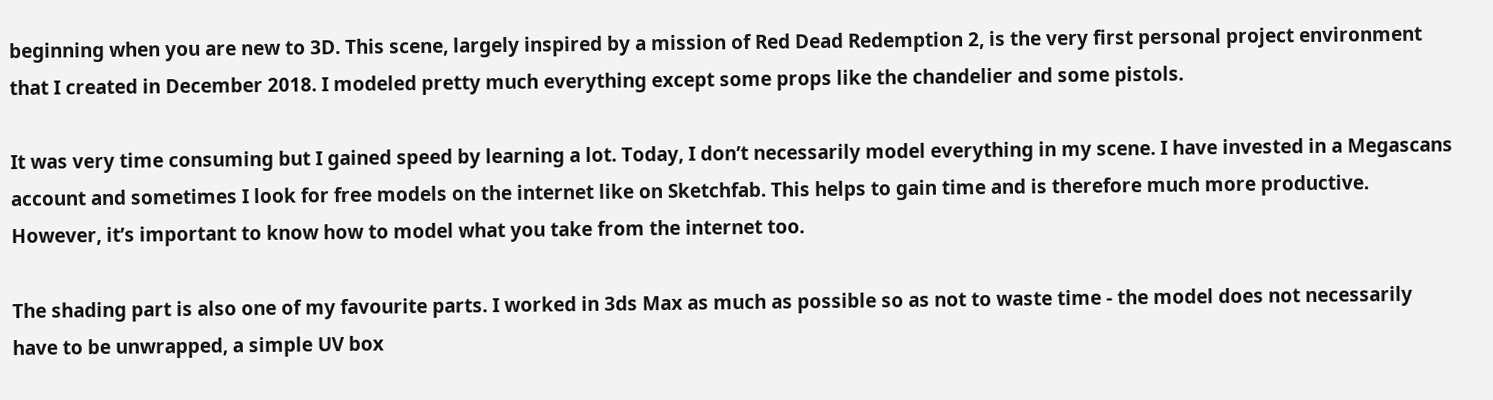beginning when you are new to 3D. This scene, largely inspired by a mission of Red Dead Redemption 2, is the very first personal project environment that I created in December 2018. I modeled pretty much everything except some props like the chandelier and some pistols.

It was very time consuming but I gained speed by learning a lot. Today, I don’t necessarily model everything in my scene. I have invested in a Megascans account and sometimes I look for free models on the internet like on Sketchfab. This helps to gain time and is therefore much more productive. However, it’s important to know how to model what you take from the internet too.

The shading part is also one of my favourite parts. I worked in 3ds Max as much as possible so as not to waste time - the model does not necessarily have to be unwrapped, a simple UV box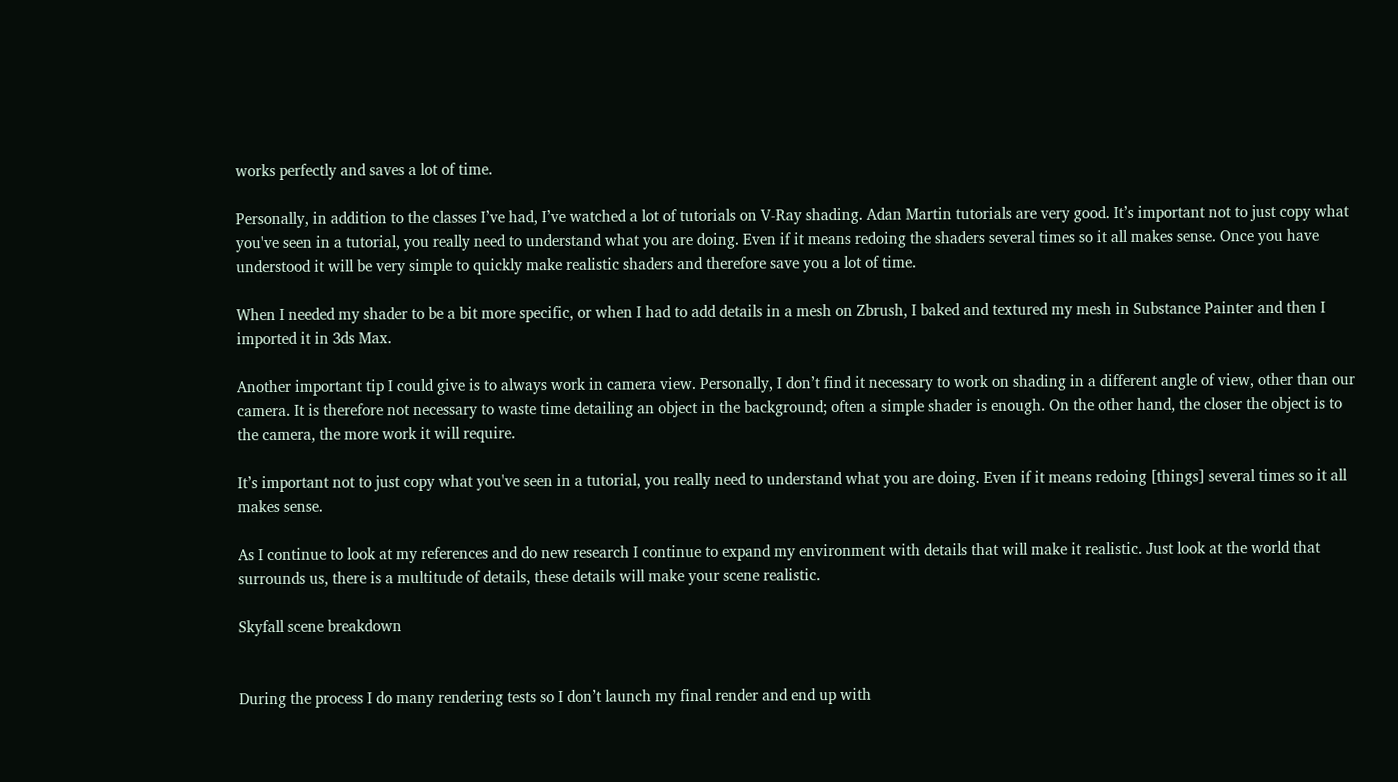works perfectly and saves a lot of time.

Personally, in addition to the classes I’ve had, I’ve watched a lot of tutorials on V-Ray shading. Adan Martin tutorials are very good. It’s important not to just copy what you've seen in a tutorial, you really need to understand what you are doing. Even if it means redoing the shaders several times so it all makes sense. Once you have understood it will be very simple to quickly make realistic shaders and therefore save you a lot of time.

When I needed my shader to be a bit more specific, or when I had to add details in a mesh on Zbrush, I baked and textured my mesh in Substance Painter and then I imported it in 3ds Max.

Another important tip I could give is to always work in camera view. Personally, I don’t find it necessary to work on shading in a different angle of view, other than our camera. It is therefore not necessary to waste time detailing an object in the background; often a simple shader is enough. On the other hand, the closer the object is to the camera, the more work it will require.

It’s important not to just copy what you've seen in a tutorial, you really need to understand what you are doing. Even if it means redoing [things] several times so it all makes sense.

As I continue to look at my references and do new research I continue to expand my environment with details that will make it realistic. Just look at the world that surrounds us, there is a multitude of details, these details will make your scene realistic.

Skyfall scene breakdown


During the process I do many rendering tests so I don’t launch my final render and end up with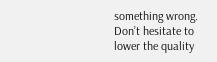something wrong. Don’t hesitate to lower the quality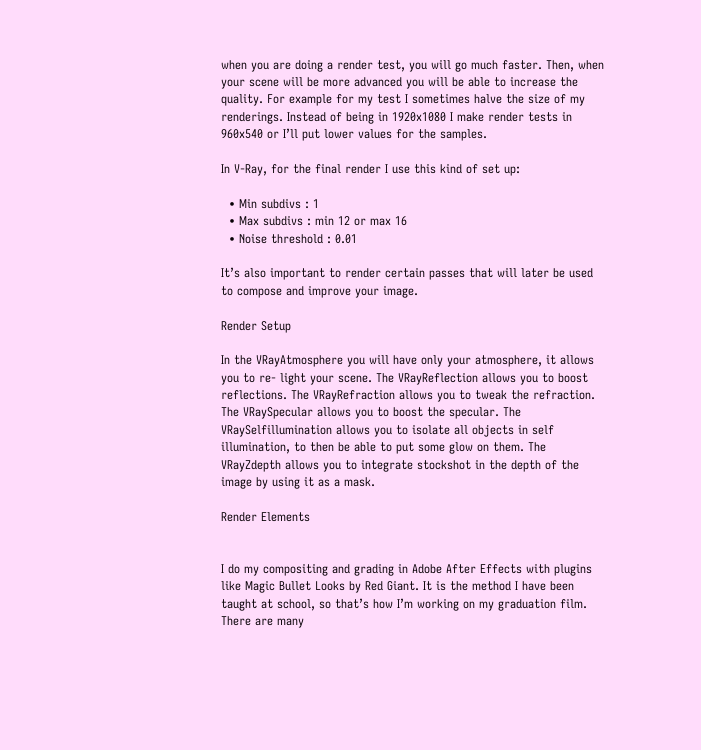when you are doing a render test, you will go much faster. Then, when your scene will be more advanced you will be able to increase the quality. For example for my test I sometimes halve the size of my renderings. Instead of being in 1920x1080 I make render tests in 960x540 or I’ll put lower values for the samples.

In V-Ray, for the final render I use this kind of set up:

  • Min subdivs : 1
  • Max subdivs : min 12 or max 16
  • Noise threshold : 0.01

It’s also important to render certain passes that will later be used to compose and improve your image.

Render Setup

In the VRayAtmosphere you will have only your atmosphere, it allows you to re- light your scene. The VRayReflection allows you to boost reflections. The VRayRefraction allows you to tweak the refraction. The VRaySpecular allows you to boost the specular. The VRaySelfillumination allows you to isolate all objects in self illumination, to then be able to put some glow on them. The VRayZdepth allows you to integrate stockshot in the depth of the image by using it as a mask.

Render Elements


I do my compositing and grading in Adobe After Effects with plugins like Magic Bullet Looks by Red Giant. It is the method I have been taught at school, so that’s how I’m working on my graduation film. There are many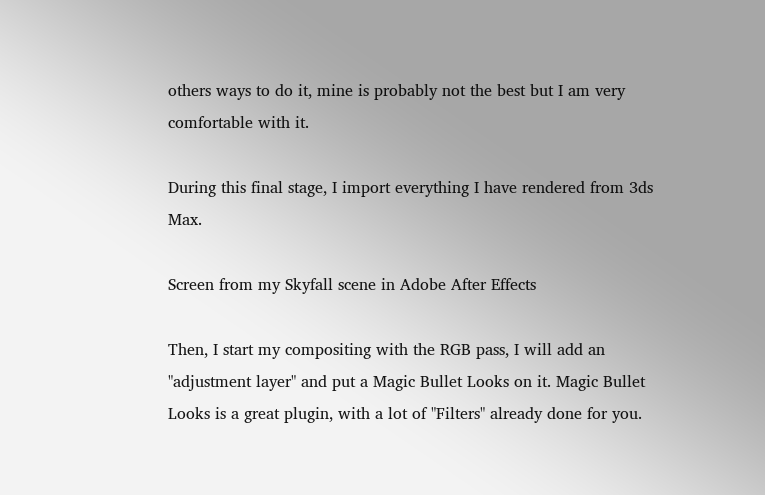others ways to do it, mine is probably not the best but I am very comfortable with it.

During this final stage, I import everything I have rendered from 3ds Max.

Screen from my Skyfall scene in Adobe After Effects

Then, I start my compositing with the RGB pass, I will add an "adjustment layer" and put a Magic Bullet Looks on it. Magic Bullet Looks is a great plugin, with a lot of "Filters" already done for you.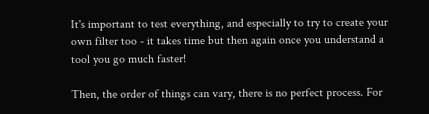It's important to test everything, and especially to try to create your own filter too - it takes time but then again once you understand a tool you go much faster!

Then, the order of things can vary, there is no perfect process. For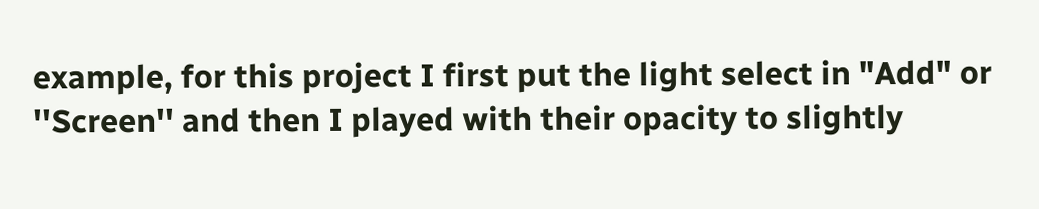example, for this project I first put the light select in "Add" or ''Screen'' and then I played with their opacity to slightly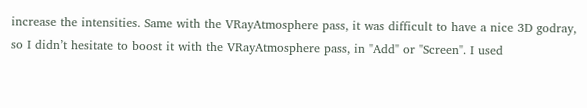increase the intensities. Same with the VRayAtmosphere pass, it was difficult to have a nice 3D godray, so I didn’t hesitate to boost it with the VRayAtmosphere pass, in "Add" or "Screen". I used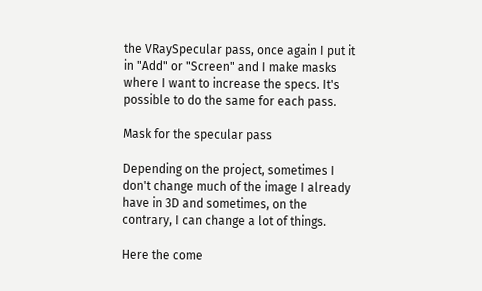the VRaySpecular pass, once again I put it in "Add" or "Screen" and I make masks where I want to increase the specs. It's possible to do the same for each pass.

Mask for the specular pass

Depending on the project, sometimes I don't change much of the image I already have in 3D and sometimes, on the contrary, I can change a lot of things.

Here the come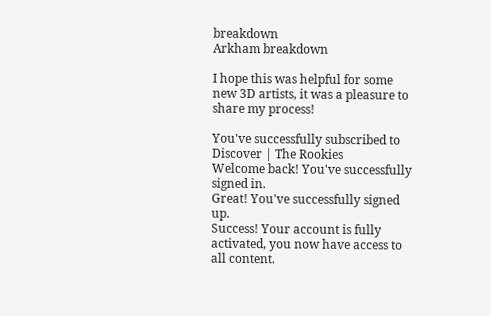breakdown
Arkham breakdown

I hope this was helpful for some new 3D artists, it was a pleasure to share my process!

You've successfully subscribed to Discover | The Rookies
Welcome back! You've successfully signed in.
Great! You've successfully signed up.
Success! Your account is fully activated, you now have access to all content.